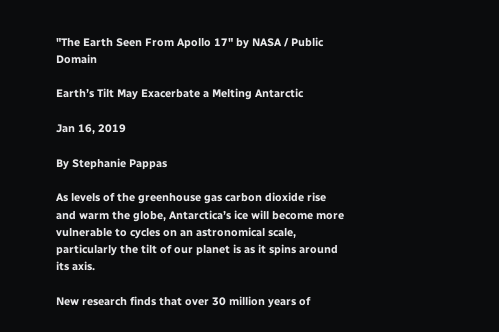"The Earth Seen From Apollo 17" by NASA / Public Domain

Earth’s Tilt May Exacerbate a Melting Antarctic

Jan 16, 2019

By Stephanie Pappas

As levels of the greenhouse gas carbon dioxide rise and warm the globe, Antarctica’s ice will become more vulnerable to cycles on an astronomical scale, particularly the tilt of our planet is as it spins around its axis.

New research finds that over 30 million years of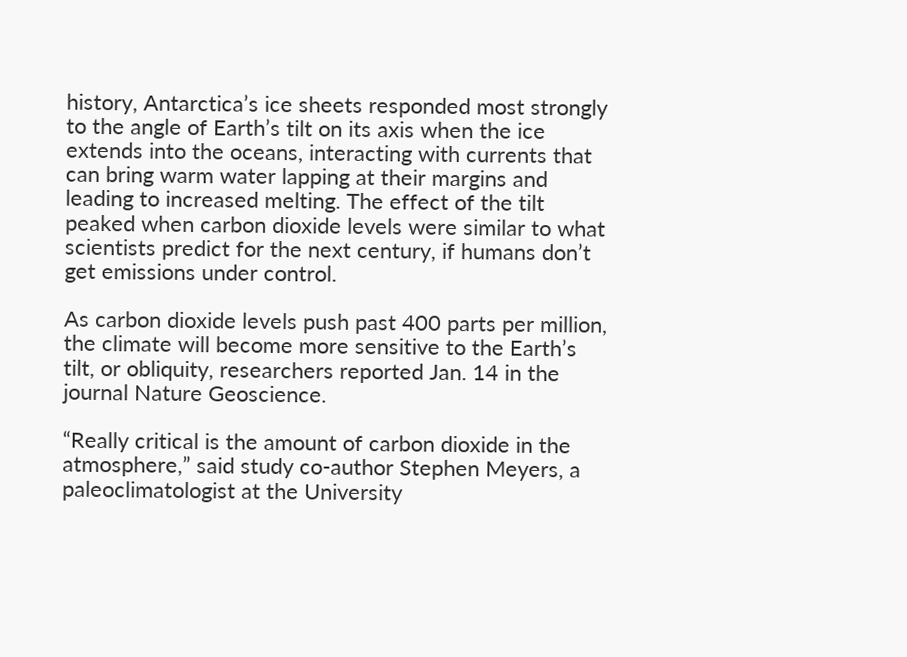history, Antarctica’s ice sheets responded most strongly to the angle of Earth’s tilt on its axis when the ice extends into the oceans, interacting with currents that can bring warm water lapping at their margins and leading to increased melting. The effect of the tilt peaked when carbon dioxide levels were similar to what scientists predict for the next century, if humans don’t get emissions under control.

As carbon dioxide levels push past 400 parts per million, the climate will become more sensitive to the Earth’s tilt, or obliquity, researchers reported Jan. 14 in the journal Nature Geoscience.

“Really critical is the amount of carbon dioxide in the atmosphere,” said study co-author Stephen Meyers, a paleoclimatologist at the University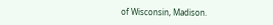of Wisconsin, Madison.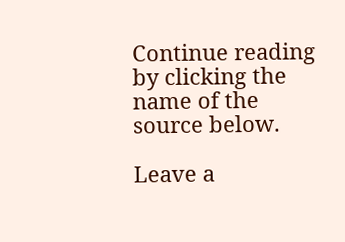Continue reading by clicking the name of the source below.

Leave a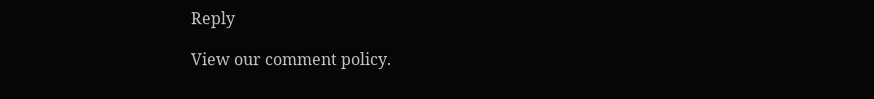Reply

View our comment policy.